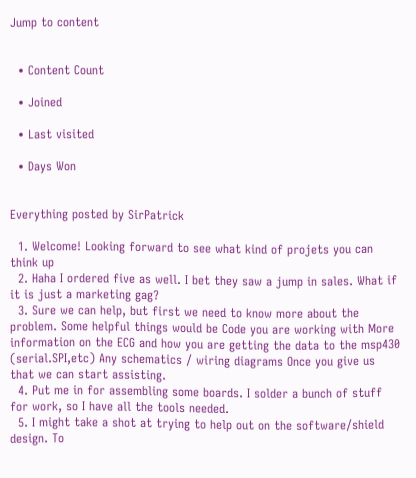Jump to content


  • Content Count

  • Joined

  • Last visited

  • Days Won


Everything posted by SirPatrick

  1. Welcome! Looking forward to see what kind of projets you can think up
  2. Haha I ordered five as well. I bet they saw a jump in sales. What if it is just a marketing gag?
  3. Sure we can help, but first we need to know more about the problem. Some helpful things would be Code you are working with More information on the ECG and how you are getting the data to the msp430 (serial.SPI,etc) Any schematics / wiring diagrams Once you give us that we can start assisting.
  4. Put me in for assembling some boards. I solder a bunch of stuff for work, so I have all the tools needed.
  5. I might take a shot at trying to help out on the software/shield design. To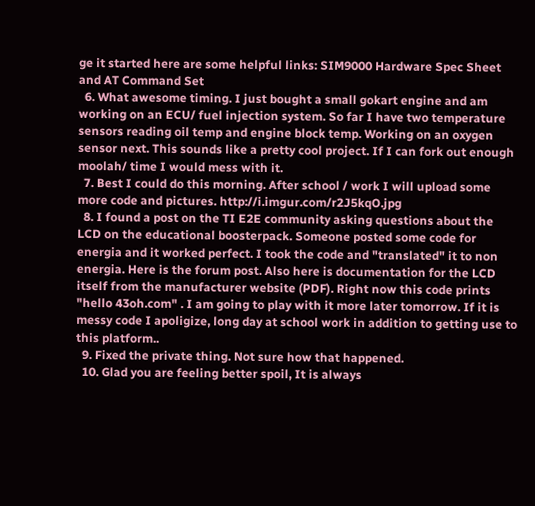ge it started here are some helpful links: SIM9000 Hardware Spec Sheet and AT Command Set
  6. What awesome timing. I just bought a small gokart engine and am working on an ECU/ fuel injection system. So far I have two temperature sensors reading oil temp and engine block temp. Working on an oxygen sensor next. This sounds like a pretty cool project. If I can fork out enough moolah/ time I would mess with it.
  7. Best I could do this morning. After school / work I will upload some more code and pictures. http://i.imgur.com/r2J5kqO.jpg
  8. I found a post on the TI E2E community asking questions about the LCD on the educational boosterpack. Someone posted some code for energia and it worked perfect. I took the code and "translated" it to non energia. Here is the forum post. Also here is documentation for the LCD itself from the manufacturer website (PDF). Right now this code prints "hello 43oh.com" . I am going to play with it more later tomorrow. If it is messy code I apoligize, long day at school work in addition to getting use to this platform..
  9. Fixed the private thing. Not sure how that happened.
  10. Glad you are feeling better spoil, It is always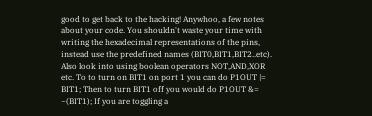good to get back to the hacking! Anywhoo, a few notes about your code. You shouldn't waste your time with writing the hexadecimal representations of the pins, instead use the predefined names (BIT0,BIT1,BIT2..etc). Also look into using boolean operators NOT,AND,XOR etc. To to turn on BIT1 on port 1 you can do P1OUT |= BIT1; Then to turn BIT1 off you would do P1OUT &= ~(BIT1); If you are toggling a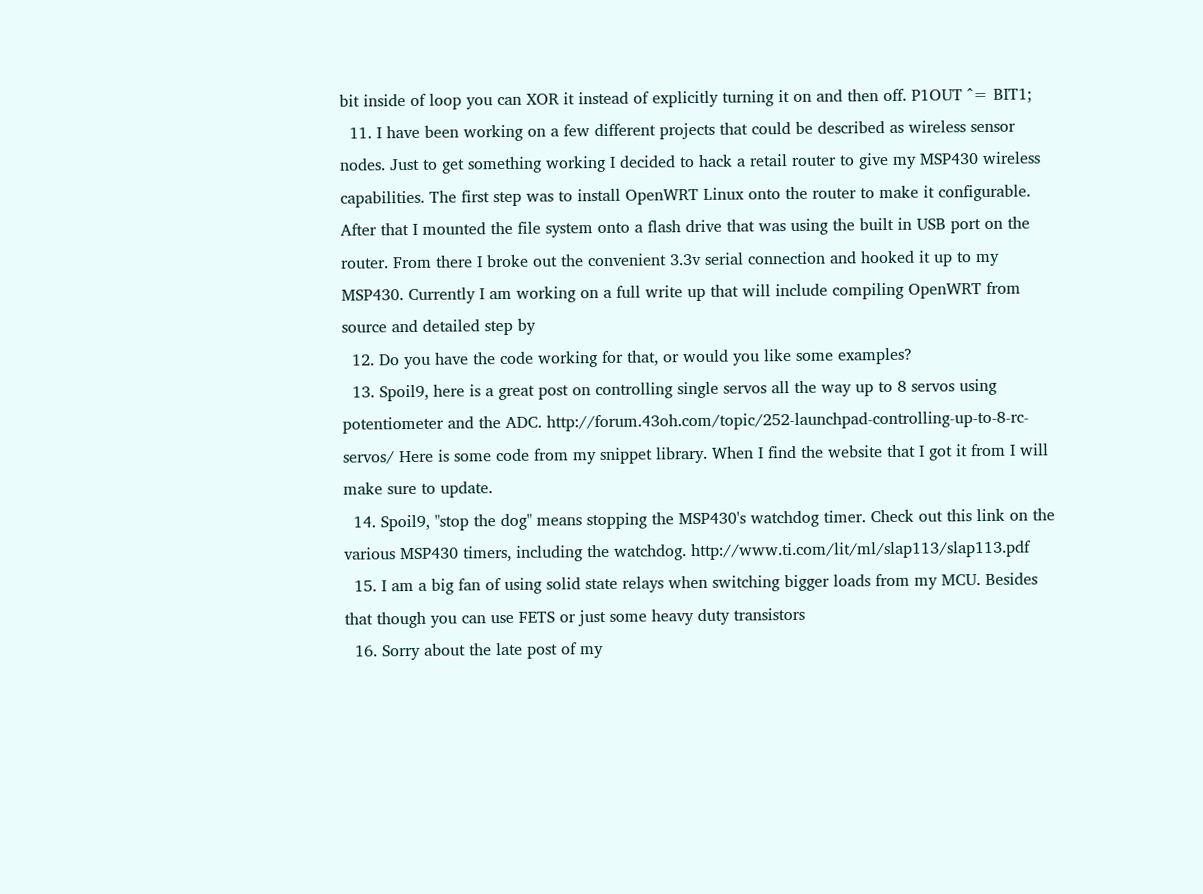bit inside of loop you can XOR it instead of explicitly turning it on and then off. P1OUT ^= BIT1;
  11. I have been working on a few different projects that could be described as wireless sensor nodes. Just to get something working I decided to hack a retail router to give my MSP430 wireless capabilities. The first step was to install OpenWRT Linux onto the router to make it configurable. After that I mounted the file system onto a flash drive that was using the built in USB port on the router. From there I broke out the convenient 3.3v serial connection and hooked it up to my MSP430. Currently I am working on a full write up that will include compiling OpenWRT from source and detailed step by
  12. Do you have the code working for that, or would you like some examples?
  13. Spoil9, here is a great post on controlling single servos all the way up to 8 servos using potentiometer and the ADC. http://forum.43oh.com/topic/252-launchpad-controlling-up-to-8-rc-servos/ Here is some code from my snippet library. When I find the website that I got it from I will make sure to update.
  14. Spoil9, "stop the dog" means stopping the MSP430's watchdog timer. Check out this link on the various MSP430 timers, including the watchdog. http://www.ti.com/lit/ml/slap113/slap113.pdf
  15. I am a big fan of using solid state relays when switching bigger loads from my MCU. Besides that though you can use FETS or just some heavy duty transistors
  16. Sorry about the late post of my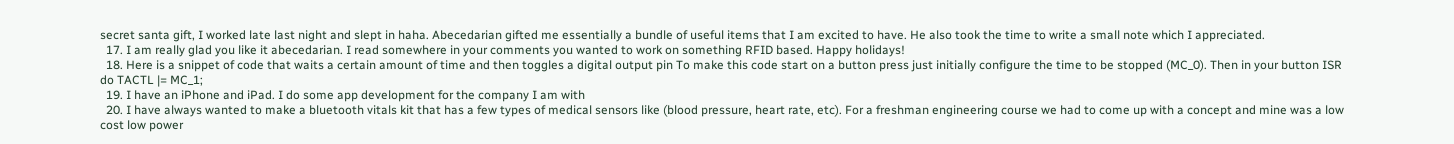secret santa gift, I worked late last night and slept in haha. Abecedarian gifted me essentially a bundle of useful items that I am excited to have. He also took the time to write a small note which I appreciated.
  17. I am really glad you like it abecedarian. I read somewhere in your comments you wanted to work on something RFID based. Happy holidays!
  18. Here is a snippet of code that waits a certain amount of time and then toggles a digital output pin To make this code start on a button press just initially configure the time to be stopped (MC_0). Then in your button ISR do TACTL |= MC_1;
  19. I have an iPhone and iPad. I do some app development for the company I am with
  20. I have always wanted to make a bluetooth vitals kit that has a few types of medical sensors like (blood pressure, heart rate, etc). For a freshman engineering course we had to come up with a concept and mine was a low cost low power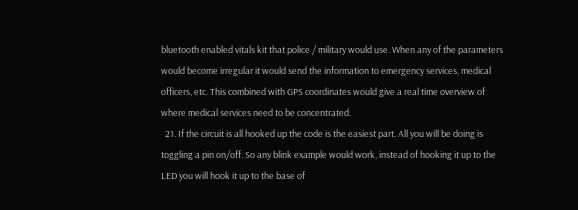bluetooth enabled vitals kit that police / military would use. When any of the parameters would become irregular it would send the information to emergency services, medical officers, etc. This combined with GPS coordinates would give a real time overview of where medical services need to be concentrated.
  21. If the circuit is all hooked up the code is the easiest part. All you will be doing is toggling a pin on/off. So any blink example would work, instead of hooking it up to the LED you will hook it up to the base of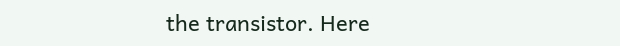the transistor. Here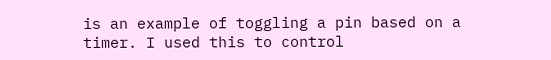is an example of toggling a pin based on a timer. I used this to control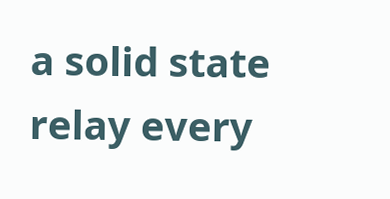a solid state relay every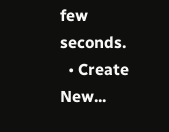few seconds.
  • Create New...